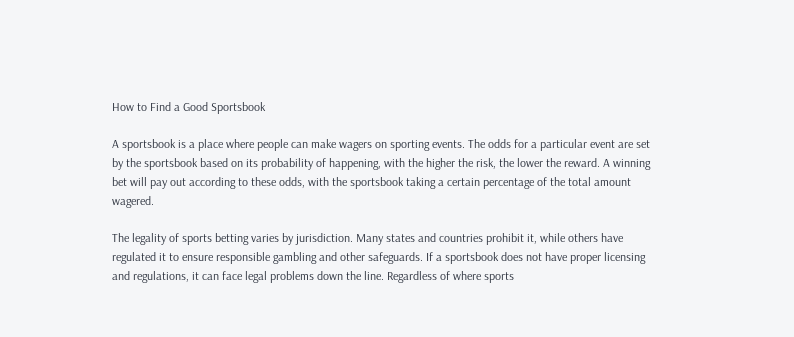How to Find a Good Sportsbook

A sportsbook is a place where people can make wagers on sporting events. The odds for a particular event are set by the sportsbook based on its probability of happening, with the higher the risk, the lower the reward. A winning bet will pay out according to these odds, with the sportsbook taking a certain percentage of the total amount wagered.

The legality of sports betting varies by jurisdiction. Many states and countries prohibit it, while others have regulated it to ensure responsible gambling and other safeguards. If a sportsbook does not have proper licensing and regulations, it can face legal problems down the line. Regardless of where sports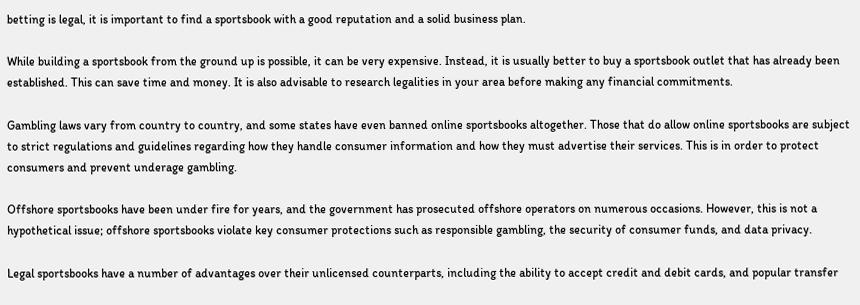betting is legal, it is important to find a sportsbook with a good reputation and a solid business plan.

While building a sportsbook from the ground up is possible, it can be very expensive. Instead, it is usually better to buy a sportsbook outlet that has already been established. This can save time and money. It is also advisable to research legalities in your area before making any financial commitments.

Gambling laws vary from country to country, and some states have even banned online sportsbooks altogether. Those that do allow online sportsbooks are subject to strict regulations and guidelines regarding how they handle consumer information and how they must advertise their services. This is in order to protect consumers and prevent underage gambling.

Offshore sportsbooks have been under fire for years, and the government has prosecuted offshore operators on numerous occasions. However, this is not a hypothetical issue; offshore sportsbooks violate key consumer protections such as responsible gambling, the security of consumer funds, and data privacy.

Legal sportsbooks have a number of advantages over their unlicensed counterparts, including the ability to accept credit and debit cards, and popular transfer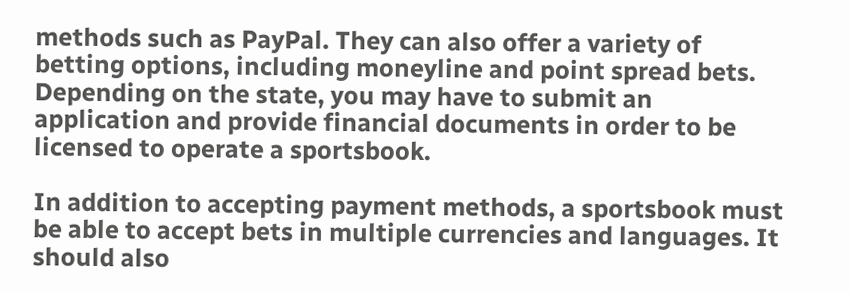methods such as PayPal. They can also offer a variety of betting options, including moneyline and point spread bets. Depending on the state, you may have to submit an application and provide financial documents in order to be licensed to operate a sportsbook.

In addition to accepting payment methods, a sportsbook must be able to accept bets in multiple currencies and languages. It should also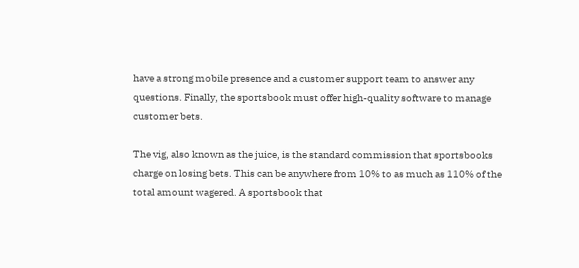have a strong mobile presence and a customer support team to answer any questions. Finally, the sportsbook must offer high-quality software to manage customer bets.

The vig, also known as the juice, is the standard commission that sportsbooks charge on losing bets. This can be anywhere from 10% to as much as 110% of the total amount wagered. A sportsbook that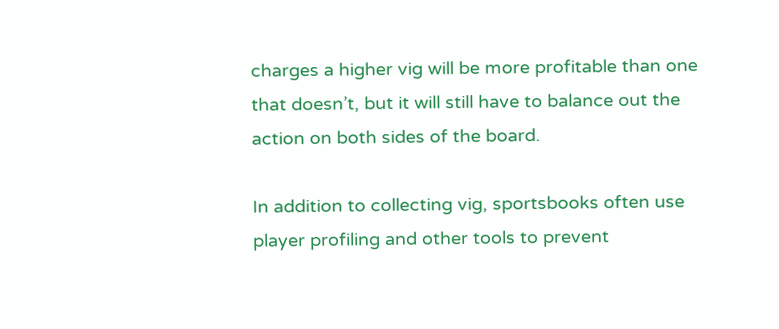charges a higher vig will be more profitable than one that doesn’t, but it will still have to balance out the action on both sides of the board.

In addition to collecting vig, sportsbooks often use player profiling and other tools to prevent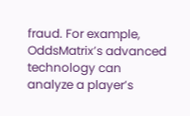fraud. For example, OddsMatrix’s advanced technology can analyze a player’s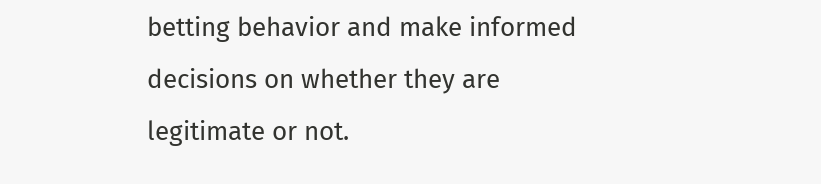betting behavior and make informed decisions on whether they are legitimate or not.